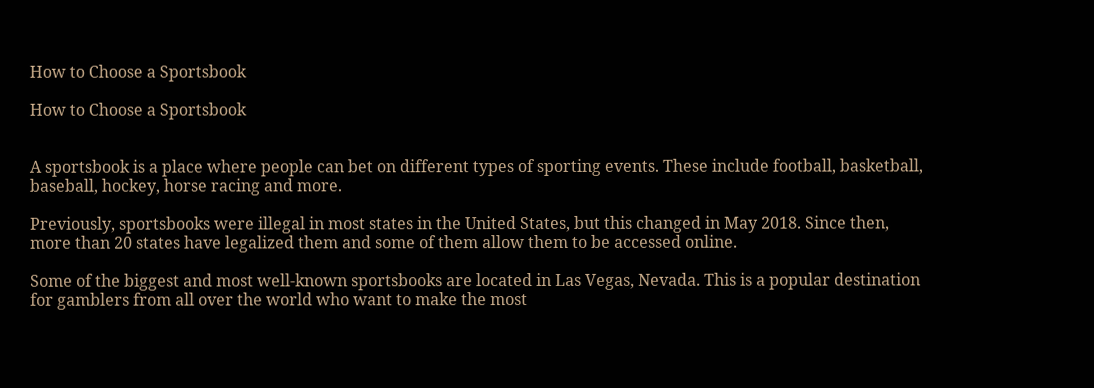How to Choose a Sportsbook

How to Choose a Sportsbook


A sportsbook is a place where people can bet on different types of sporting events. These include football, basketball, baseball, hockey, horse racing and more.

Previously, sportsbooks were illegal in most states in the United States, but this changed in May 2018. Since then, more than 20 states have legalized them and some of them allow them to be accessed online.

Some of the biggest and most well-known sportsbooks are located in Las Vegas, Nevada. This is a popular destination for gamblers from all over the world who want to make the most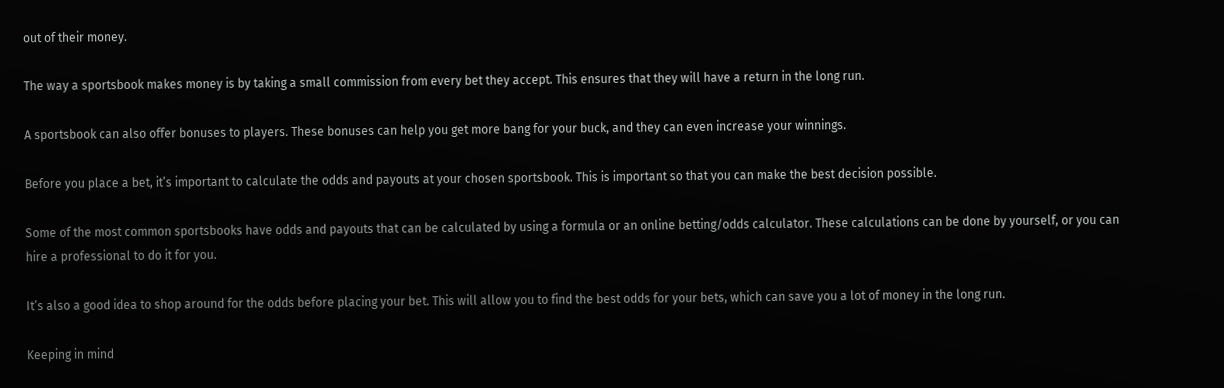out of their money.

The way a sportsbook makes money is by taking a small commission from every bet they accept. This ensures that they will have a return in the long run.

A sportsbook can also offer bonuses to players. These bonuses can help you get more bang for your buck, and they can even increase your winnings.

Before you place a bet, it’s important to calculate the odds and payouts at your chosen sportsbook. This is important so that you can make the best decision possible.

Some of the most common sportsbooks have odds and payouts that can be calculated by using a formula or an online betting/odds calculator. These calculations can be done by yourself, or you can hire a professional to do it for you.

It’s also a good idea to shop around for the odds before placing your bet. This will allow you to find the best odds for your bets, which can save you a lot of money in the long run.

Keeping in mind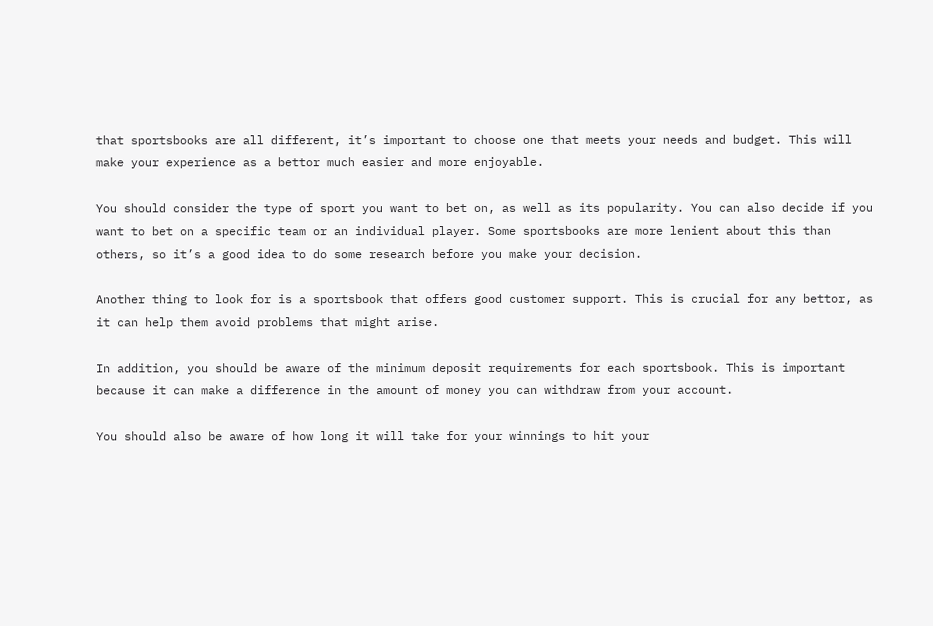that sportsbooks are all different, it’s important to choose one that meets your needs and budget. This will make your experience as a bettor much easier and more enjoyable.

You should consider the type of sport you want to bet on, as well as its popularity. You can also decide if you want to bet on a specific team or an individual player. Some sportsbooks are more lenient about this than others, so it’s a good idea to do some research before you make your decision.

Another thing to look for is a sportsbook that offers good customer support. This is crucial for any bettor, as it can help them avoid problems that might arise.

In addition, you should be aware of the minimum deposit requirements for each sportsbook. This is important because it can make a difference in the amount of money you can withdraw from your account.

You should also be aware of how long it will take for your winnings to hit your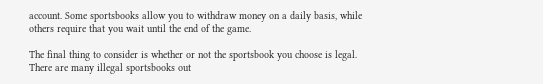account. Some sportsbooks allow you to withdraw money on a daily basis, while others require that you wait until the end of the game.

The final thing to consider is whether or not the sportsbook you choose is legal. There are many illegal sportsbooks out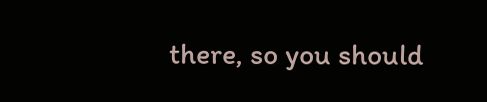there, so you should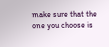make sure that the one you choose is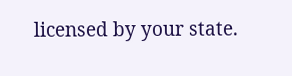licensed by your state.